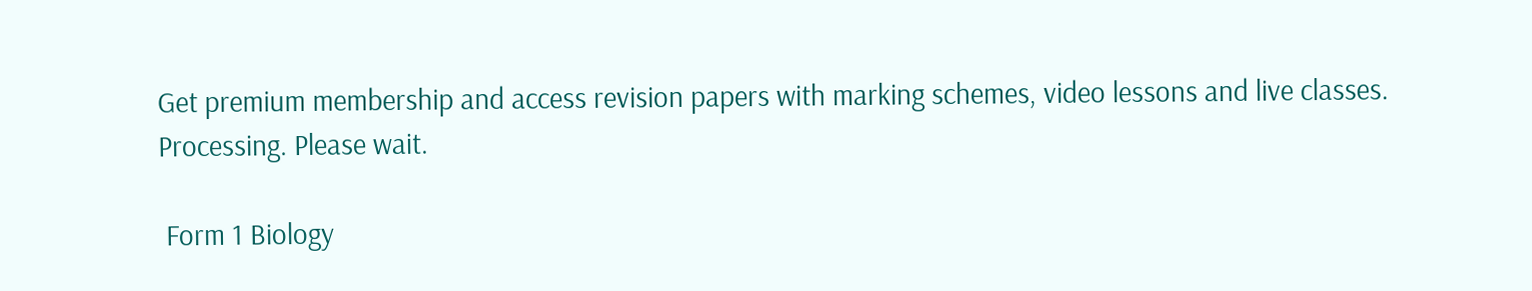Get premium membership and access revision papers with marking schemes, video lessons and live classes.
Processing. Please wait.

 Form 1 Biology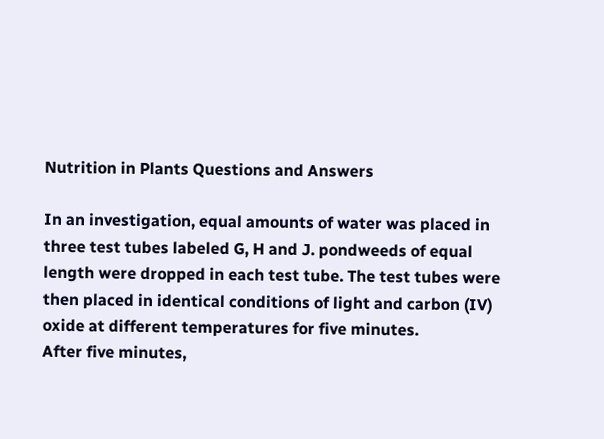Nutrition in Plants Questions and Answers

In an investigation, equal amounts of water was placed in three test tubes labeled G, H and J. pondweeds of equal length were dropped in each test tube. The test tubes were then placed in identical conditions of light and carbon (IV) oxide at different temperatures for five minutes.
After five minutes,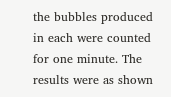the bubbles produced in each were counted for one minute. The results were as shown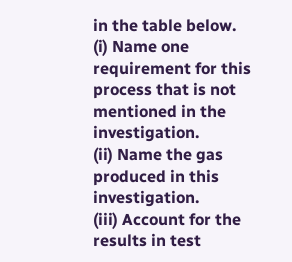in the table below.
(i) Name one requirement for this process that is not mentioned in the investigation.
(ii) Name the gas produced in this investigation.
(iii) Account for the results in test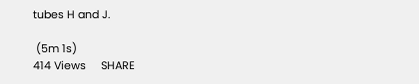tubes H and J.

 (5m 1s)
414 Views     SHARE